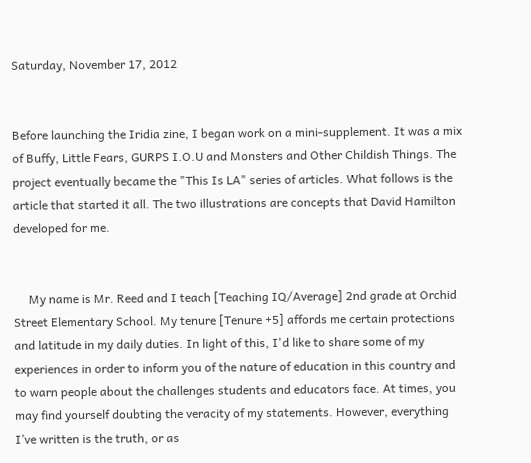Saturday, November 17, 2012


Before launching the Iridia zine, I began work on a mini-supplement. It was a mix of Buffy, Little Fears, GURPS I.O.U and Monsters and Other Childish Things. The project eventually became the "This Is LA" series of articles. What follows is the article that started it all. The two illustrations are concepts that David Hamilton developed for me.


     My name is Mr. Reed and I teach [Teaching IQ/Average] 2nd grade at Orchid Street Elementary School. My tenure [Tenure +5] affords me certain protections and latitude in my daily duties. In light of this, I'd like to share some of my experiences in order to inform you of the nature of education in this country and to warn people about the challenges students and educators face. At times, you may find yourself doubting the veracity of my statements. However, everything I’ve written is the truth, or as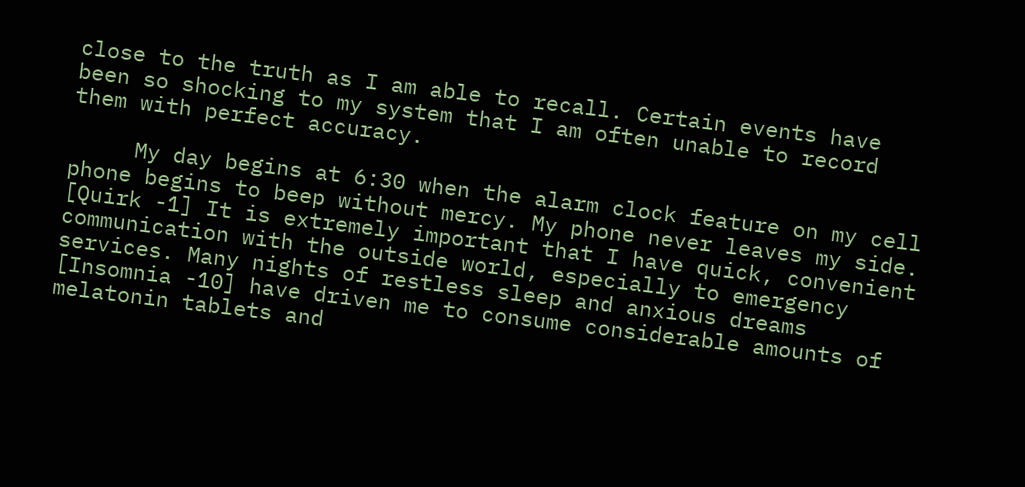close to the truth as I am able to recall. Certain events have been so shocking to my system that I am often unable to record them with perfect accuracy.

     My day begins at 6:30 when the alarm clock feature on my cell phone begins to beep without mercy. My phone never leaves my side. [Quirk -1] It is extremely important that I have quick, convenient communication with the outside world, especially to emergency services. Many nights of restless sleep and anxious dreams [Insomnia -10] have driven me to consume considerable amounts of melatonin tablets and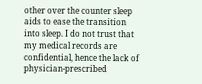other over the counter sleep aids to ease the transition into sleep. I do not trust that my medical records are confidential, hence the lack of physician-prescribed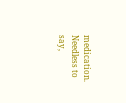medication. Needless to say,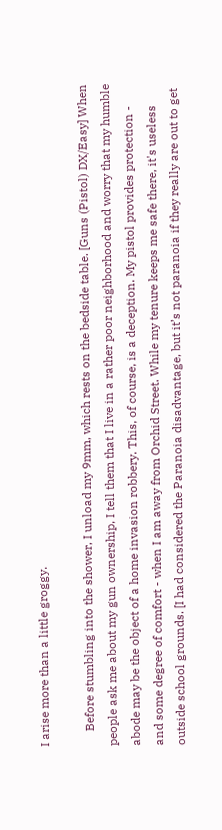I arise more than a little groggy.

     Before stumbling into the shower, I unload my 9mm, which rests on the bedside table. [Guns (Pistol) DX/Easy] When people ask me about my gun ownership, I tell them that I live in a rather poor neighborhood and worry that my humble abode may be the object of a home invasion robbery. This, of course, is a deception. My pistol provides protection - and some degree of comfort - when I am away from Orchid Street. While my tenure keeps me safe there, it's useless outside school grounds. [I had considered the Paranoia disadvantage, but it’s not paranoia if they really are out to get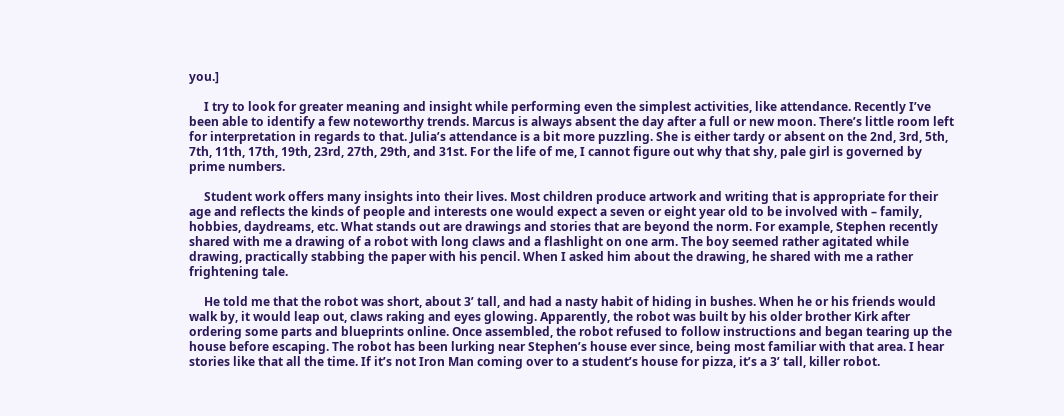you.]

     I try to look for greater meaning and insight while performing even the simplest activities, like attendance. Recently I’ve been able to identify a few noteworthy trends. Marcus is always absent the day after a full or new moon. There’s little room left for interpretation in regards to that. Julia’s attendance is a bit more puzzling. She is either tardy or absent on the 2nd, 3rd, 5th, 7th, 11th, 17th, 19th, 23rd, 27th, 29th, and 31st. For the life of me, I cannot figure out why that shy, pale girl is governed by prime numbers.

     Student work offers many insights into their lives. Most children produce artwork and writing that is appropriate for their age and reflects the kinds of people and interests one would expect a seven or eight year old to be involved with – family, hobbies, daydreams, etc. What stands out are drawings and stories that are beyond the norm. For example, Stephen recently shared with me a drawing of a robot with long claws and a flashlight on one arm. The boy seemed rather agitated while drawing, practically stabbing the paper with his pencil. When I asked him about the drawing, he shared with me a rather frightening tale.

     He told me that the robot was short, about 3’ tall, and had a nasty habit of hiding in bushes. When he or his friends would walk by, it would leap out, claws raking and eyes glowing. Apparently, the robot was built by his older brother Kirk after ordering some parts and blueprints online. Once assembled, the robot refused to follow instructions and began tearing up the house before escaping. The robot has been lurking near Stephen’s house ever since, being most familiar with that area. I hear stories like that all the time. If it’s not Iron Man coming over to a student’s house for pizza, it’s a 3’ tall, killer robot.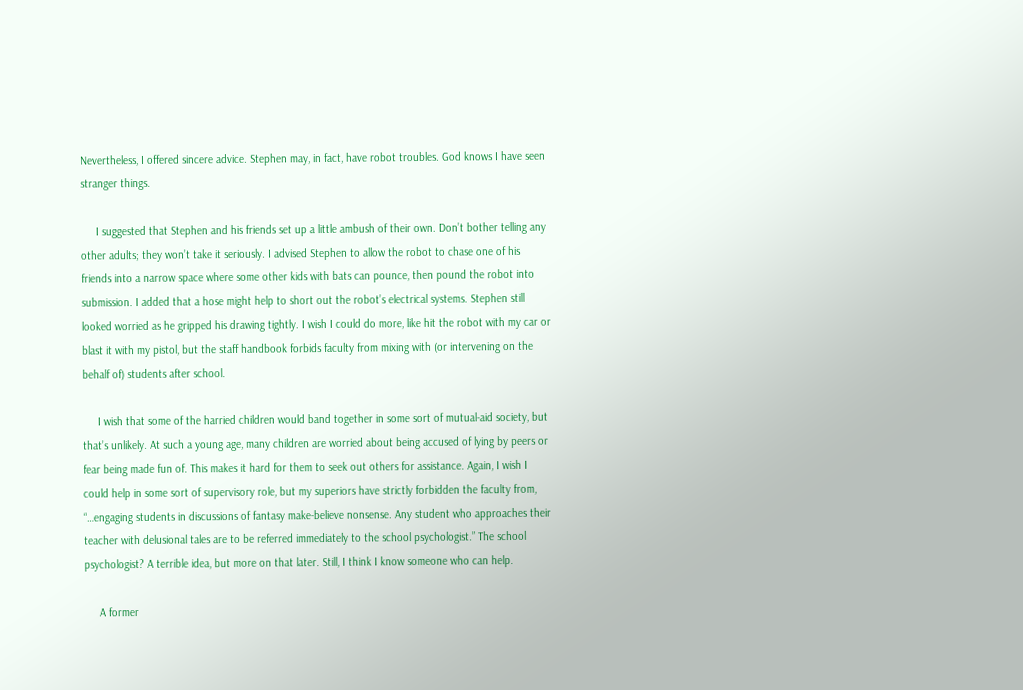Nevertheless, I offered sincere advice. Stephen may, in fact, have robot troubles. God knows I have seen stranger things.

     I suggested that Stephen and his friends set up a little ambush of their own. Don’t bother telling any other adults; they won’t take it seriously. I advised Stephen to allow the robot to chase one of his friends into a narrow space where some other kids with bats can pounce, then pound the robot into submission. I added that a hose might help to short out the robot’s electrical systems. Stephen still looked worried as he gripped his drawing tightly. I wish I could do more, like hit the robot with my car or blast it with my pistol, but the staff handbook forbids faculty from mixing with (or intervening on the behalf of) students after school.

     I wish that some of the harried children would band together in some sort of mutual-aid society, but that’s unlikely. At such a young age, many children are worried about being accused of lying by peers or fear being made fun of. This makes it hard for them to seek out others for assistance. Again, I wish I could help in some sort of supervisory role, but my superiors have strictly forbidden the faculty from, “…engaging students in discussions of fantasy make-believe nonsense. Any student who approaches their teacher with delusional tales are to be referred immediately to the school psychologist.” The school psychologist? A terrible idea, but more on that later. Still, I think I know someone who can help.

     A former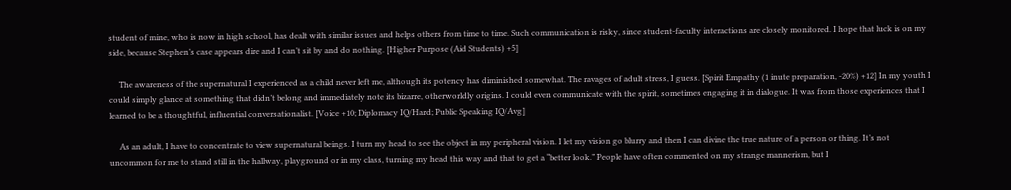student of mine, who is now in high school, has dealt with similar issues and helps others from time to time. Such communication is risky, since student-faculty interactions are closely monitored. I hope that luck is on my side, because Stephen’s case appears dire and I can’t sit by and do nothing. [Higher Purpose (Aid Students) +5]

     The awareness of the supernatural I experienced as a child never left me, although its potency has diminished somewhat. The ravages of adult stress, I guess. [Spirit Empathy (1 inute preparation, -20%) +12] In my youth I could simply glance at something that didn’t belong and immediately note its bizarre, otherworldly origins. I could even communicate with the spirit, sometimes engaging it in dialogue. It was from those experiences that I learned to be a thoughtful, influential conversationalist. [Voice +10; Diplomacy IQ/Hard; Public Speaking IQ/Avg]

     As an adult, I have to concentrate to view supernatural beings. I turn my head to see the object in my peripheral vision. I let my vision go blurry and then I can divine the true nature of a person or thing. It’s not uncommon for me to stand still in the hallway, playground or in my class, turning my head this way and that to get a “better look.” People have often commented on my strange mannerism, but I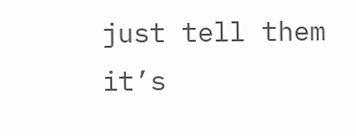just tell them it’s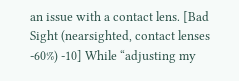an issue with a contact lens. [Bad Sight (nearsighted, contact lenses -60%) -10] While “adjusting my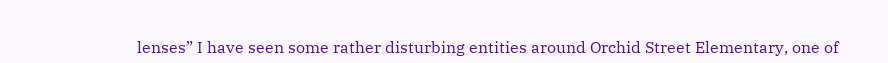lenses” I have seen some rather disturbing entities around Orchid Street Elementary, one of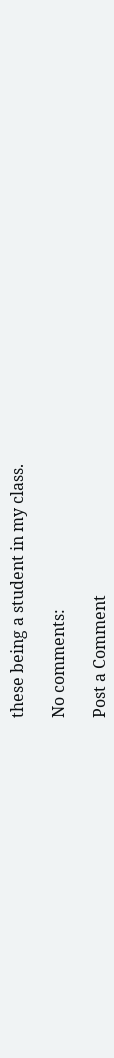these being a student in my class.

No comments:

Post a Comment